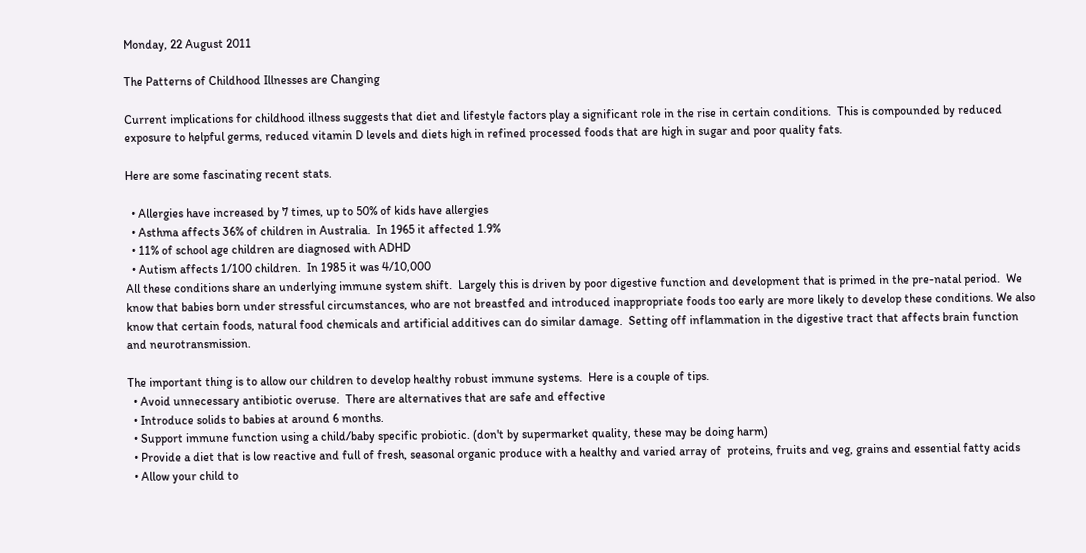Monday, 22 August 2011

The Patterns of Childhood Illnesses are Changing

Current implications for childhood illness suggests that diet and lifestyle factors play a significant role in the rise in certain conditions.  This is compounded by reduced exposure to helpful germs, reduced vitamin D levels and diets high in refined processed foods that are high in sugar and poor quality fats.

Here are some fascinating recent stats.

  • Allergies have increased by 7 times, up to 50% of kids have allergies
  • Asthma affects 36% of children in Australia.  In 1965 it affected 1.9%
  • 11% of school age children are diagnosed with ADHD
  • Autism affects 1/100 children.  In 1985 it was 4/10,000
All these conditions share an underlying immune system shift.  Largely this is driven by poor digestive function and development that is primed in the pre-natal period.  We know that babies born under stressful circumstances, who are not breastfed and introduced inappropriate foods too early are more likely to develop these conditions. We also know that certain foods, natural food chemicals and artificial additives can do similar damage.  Setting off inflammation in the digestive tract that affects brain function and neurotransmission.

The important thing is to allow our children to develop healthy robust immune systems.  Here is a couple of tips.
  • Avoid unnecessary antibiotic overuse.  There are alternatives that are safe and effective
  • Introduce solids to babies at around 6 months.
  • Support immune function using a child/baby specific probiotic. (don't by supermarket quality, these may be doing harm)
  • Provide a diet that is low reactive and full of fresh, seasonal organic produce with a healthy and varied array of  proteins, fruits and veg, grains and essential fatty acids
  • Allow your child to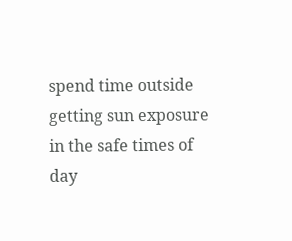spend time outside getting sun exposure in the safe times of day